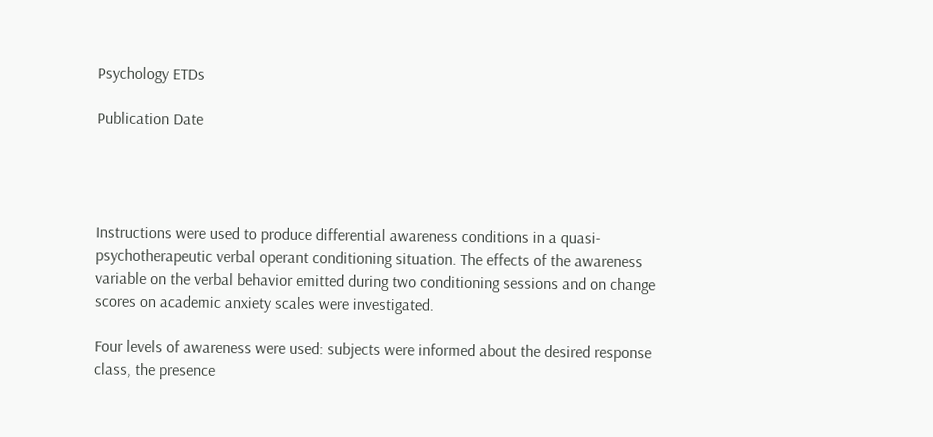Psychology ETDs

Publication Date




Instructions were used to produce differential awareness conditions in a quasi-psychotherapeutic verbal operant conditioning situation. The effects of the awareness variable on the verbal behavior emitted during two conditioning sessions and on change scores on academic anxiety scales were investigated.

Four levels of awareness were used: subjects were informed about the desired response class, the presence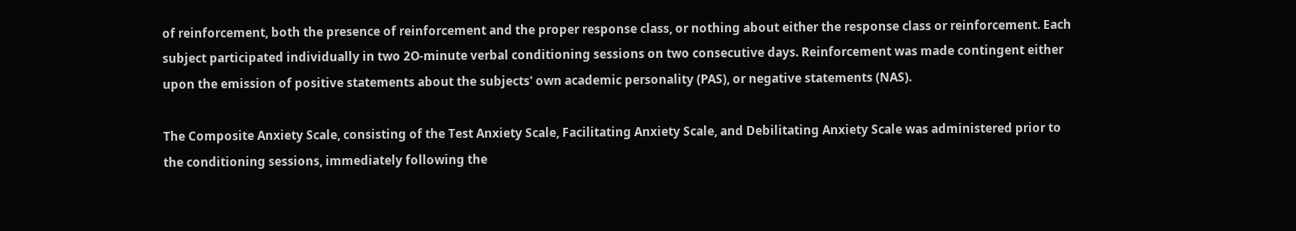of reinforcement, both the presence of reinforcement and the proper response class, or nothing about either the response class or reinforcement. Each subject participated individually in two 2O-minute verbal conditioning sessions on two consecutive days. Reinforcement was made contingent either upon the emission of positive statements about the subjects' own academic personality (PAS), or negative statements (NAS).

The Composite Anxiety Scale, consisting of the Test Anxiety Scale, Facilitating Anxiety Scale, and Debilitating Anxiety Scale was administered prior to the conditioning sessions, immediately following the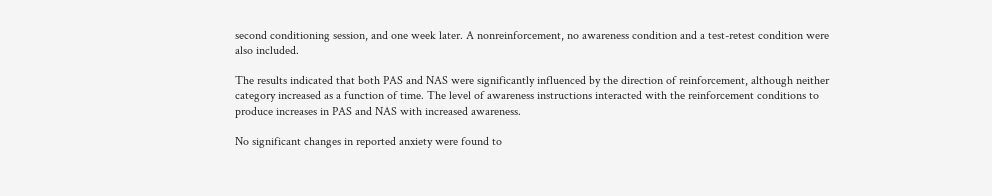second conditioning session, and one week later. A nonreinforcement, no awareness condition and a test-retest condition were also included.

The results indicated that both PAS and NAS were significantly influenced by the direction of reinforcement, although neither category increased as a function of time. The level of awareness instructions interacted with the reinforcement conditions to produce increases in PAS and NAS with increased awareness.

No significant changes in reported anxiety were found to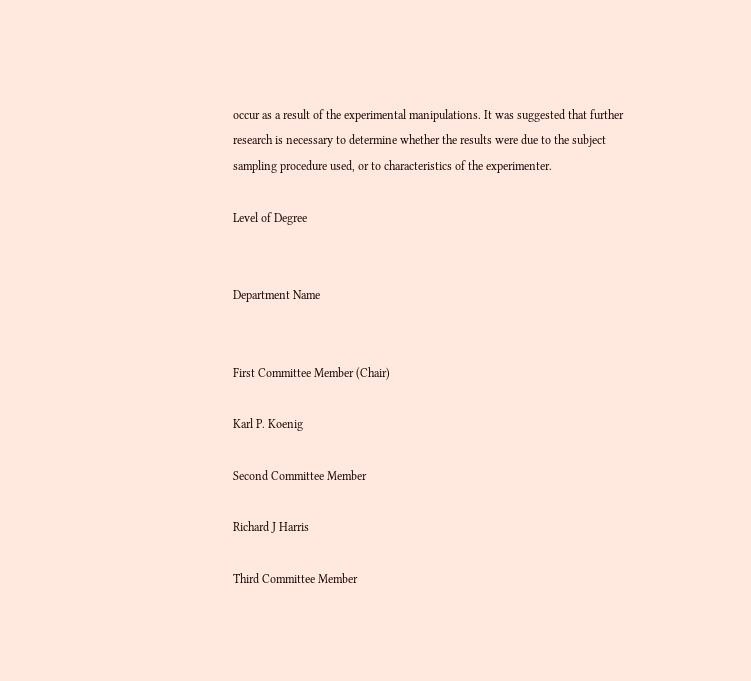occur as a result of the experimental manipulations. It was suggested that further research is necessary to determine whether the results were due to the subject sampling procedure used, or to characteristics of the experimenter.

Level of Degree


Department Name


First Committee Member (Chair)

Karl P. Koenig

Second Committee Member

Richard J Harris

Third Committee Member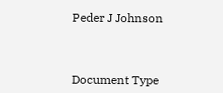Peder J Johnson



Document Type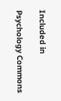Included in

Psychology Commons